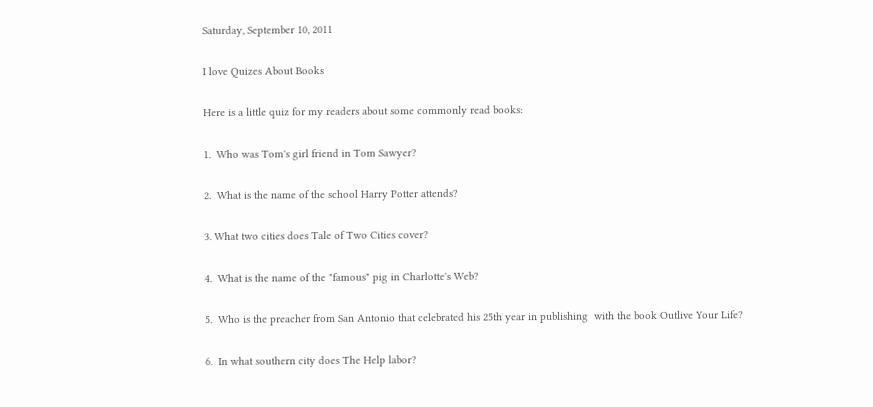Saturday, September 10, 2011

I love Quizes About Books

Here is a little quiz for my readers about some commonly read books:

1.  Who was Tom's girl friend in Tom Sawyer?

2.  What is the name of the school Harry Potter attends?

3. What two cities does Tale of Two Cities cover?

4.  What is the name of the "famous" pig in Charlotte's Web?

5.  Who is the preacher from San Antonio that celebrated his 25th year in publishing  with the book Outlive Your Life?

6.  In what southern city does The Help labor?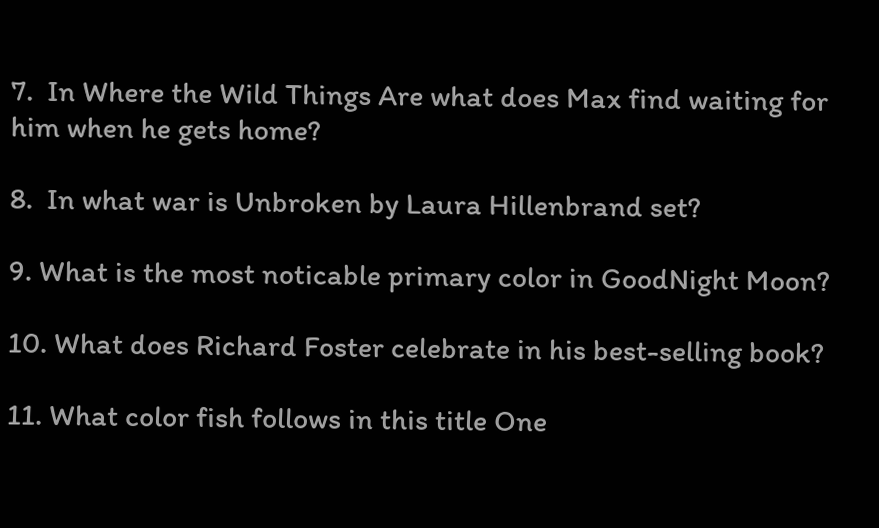7.  In Where the Wild Things Are what does Max find waiting for him when he gets home?

8.  In what war is Unbroken by Laura Hillenbrand set?

9. What is the most noticable primary color in GoodNight Moon?

10. What does Richard Foster celebrate in his best-selling book?

11. What color fish follows in this title One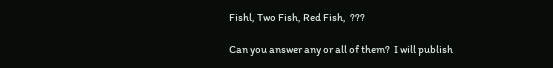Fishl, Two Fish, Red Fish,  ???

Can you answer any or all of them?  I will publish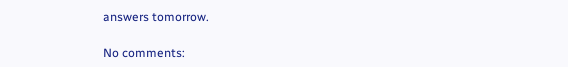answers tomorrow.

No comments: